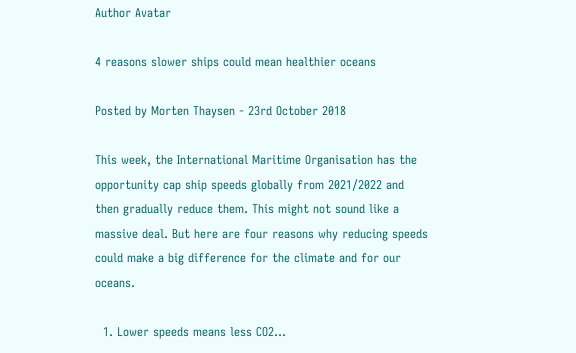Author Avatar

4 reasons slower ships could mean healthier oceans

Posted by Morten Thaysen - 23rd October 2018

This week, the International Maritime Organisation has the opportunity cap ship speeds globally from 2021/2022 and then gradually reduce them. This might not sound like a massive deal. But here are four reasons why reducing speeds could make a big difference for the climate and for our oceans.

  1. Lower speeds means less CO2…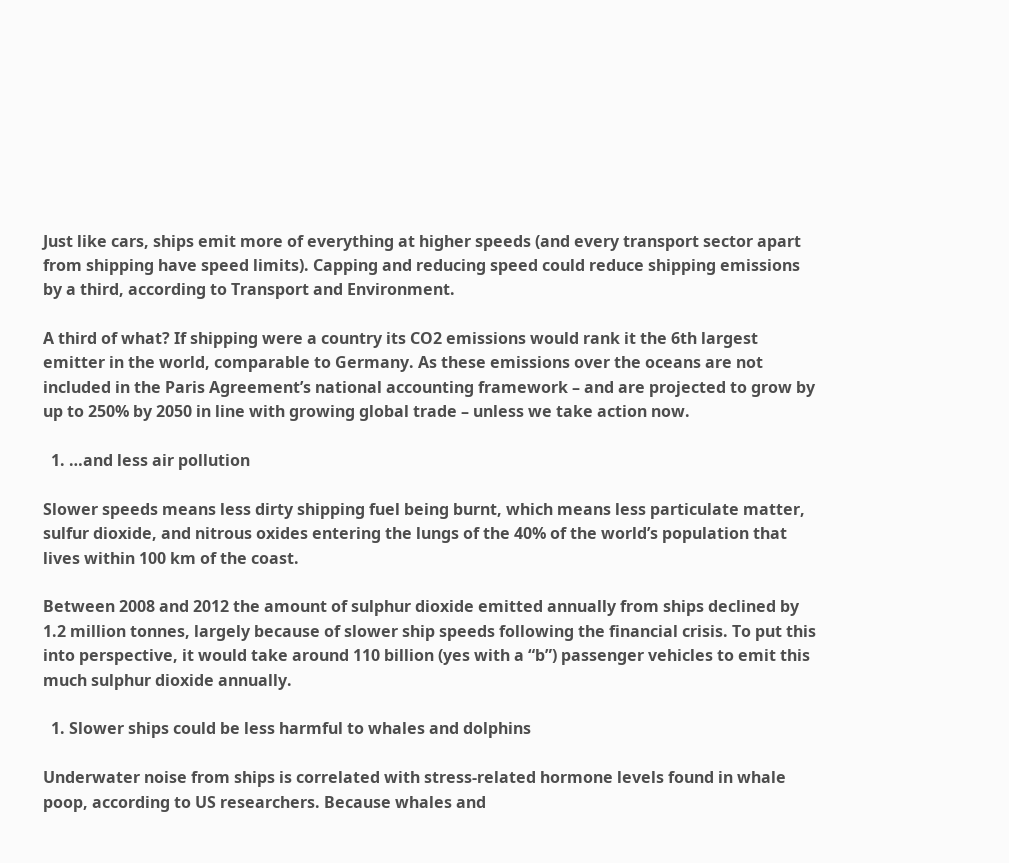Just like cars, ships emit more of everything at higher speeds (and every transport sector apart from shipping have speed limits). Capping and reducing speed could reduce shipping emissions by a third, according to Transport and Environment.

A third of what? If shipping were a country its CO2 emissions would rank it the 6th largest emitter in the world, comparable to Germany. As these emissions over the oceans are not included in the Paris Agreement’s national accounting framework – and are projected to grow by up to 250% by 2050 in line with growing global trade – unless we take action now.

  1. …and less air pollution

Slower speeds means less dirty shipping fuel being burnt, which means less particulate matter, sulfur dioxide, and nitrous oxides entering the lungs of the 40% of the world’s population that lives within 100 km of the coast.

Between 2008 and 2012 the amount of sulphur dioxide emitted annually from ships declined by 1.2 million tonnes, largely because of slower ship speeds following the financial crisis. To put this into perspective, it would take around 110 billion (yes with a “b”) passenger vehicles to emit this much sulphur dioxide annually.

  1. Slower ships could be less harmful to whales and dolphins

Underwater noise from ships is correlated with stress-related hormone levels found in whale poop, according to US researchers. Because whales and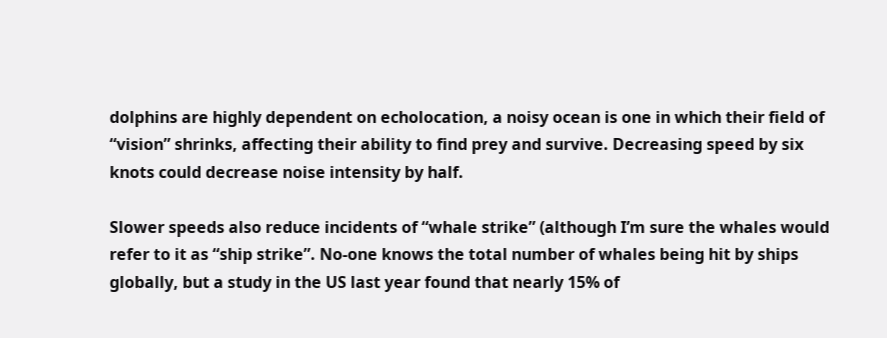dolphins are highly dependent on echolocation, a noisy ocean is one in which their field of “vision” shrinks, affecting their ability to find prey and survive. Decreasing speed by six knots could decrease noise intensity by half.

Slower speeds also reduce incidents of “whale strike” (although I’m sure the whales would refer to it as “ship strike”. No-one knows the total number of whales being hit by ships globally, but a study in the US last year found that nearly 15% of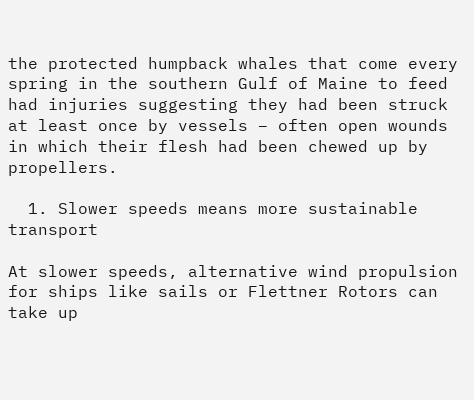the protected humpback whales that come every spring in the southern Gulf of Maine to feed had injuries suggesting they had been struck at least once by vessels – often open wounds in which their flesh had been chewed up by propellers.

  1. Slower speeds means more sustainable transport

At slower speeds, alternative wind propulsion for ships like sails or Flettner Rotors can take up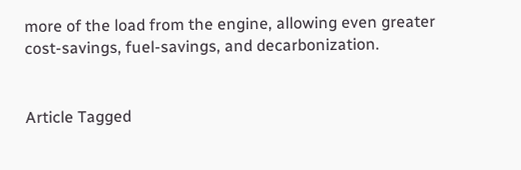more of the load from the engine, allowing even greater cost-savings, fuel-savings, and decarbonization.


Article Tagged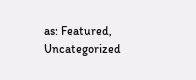as: Featured, Uncategorized